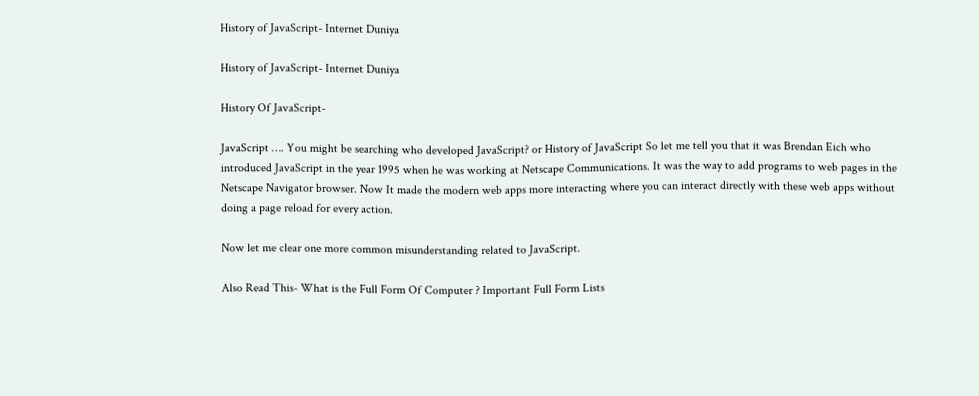History of JavaScript- Internet Duniya

History of JavaScript- Internet Duniya

History Of JavaScript-

JavaScript …. You might be searching who developed JavaScript? or History of JavaScript So let me tell you that it was Brendan Eich who introduced JavaScript in the year 1995 when he was working at Netscape Communications. It was the way to add programs to web pages in the Netscape Navigator browser. Now It made the modern web apps more interacting where you can interact directly with these web apps without doing a page reload for every action.

Now let me clear one more common misunderstanding related to JavaScript.

Also Read This- What is the Full Form Of Computer ? Important Full Form Lists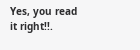Yes, you read it right!!.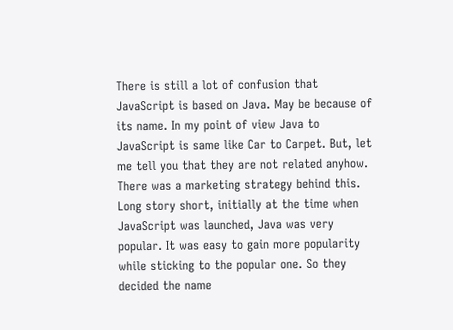There is still a lot of confusion that JavaScript is based on Java. May be because of its name. In my point of view Java to JavaScript is same like Car to Carpet. But, let me tell you that they are not related anyhow. There was a marketing strategy behind this. Long story short, initially at the time when JavaScript was launched, Java was very popular. It was easy to gain more popularity while sticking to the popular one. So they decided the name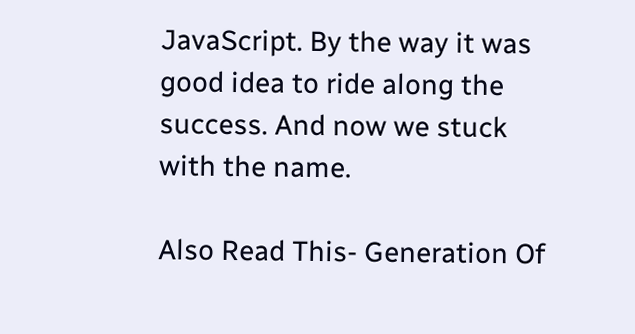JavaScript. By the way it was good idea to ride along the success. And now we stuck with the name.

Also Read This- Generation Of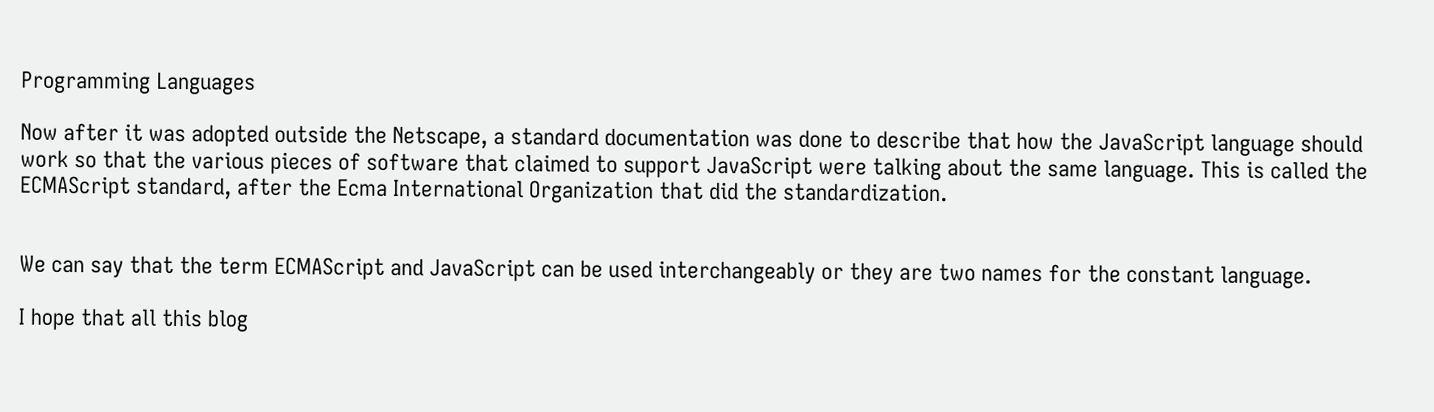Programming Languages

Now after it was adopted outside the Netscape, a standard documentation was done to describe that how the JavaScript language should work so that the various pieces of software that claimed to support JavaScript were talking about the same language. This is called the ECMAScript standard, after the Ecma International Organization that did the standardization.


We can say that the term ECMAScript and JavaScript can be used interchangeably or they are two names for the constant language.

I hope that all this blog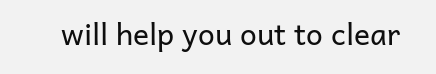will help you out to clear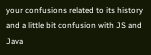your confusions related to its history and a little bit confusion with JS and Java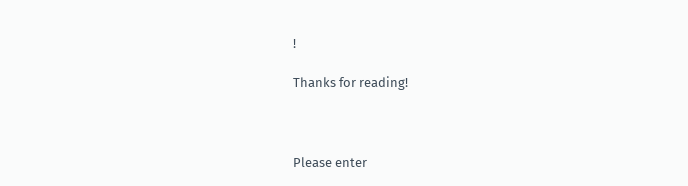!

Thanks for reading!



Please enter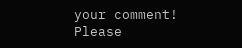your comment!
Please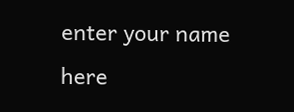enter your name here